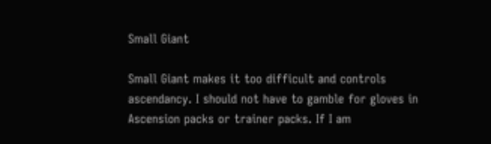Small Giant

Small Giant makes it too difficult and controls ascendancy. I should not have to gamble for gloves in Ascension packs or trainer packs. If I am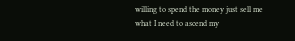willing to spend the money just sell me what I need to ascend my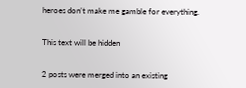heroes don’t make me gamble for everything.


This text will be hidden


2 posts were merged into an existing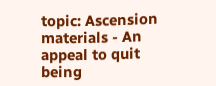topic: Ascension materials - An appeal to quit being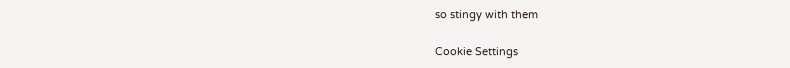so stingy with them

Cookie Settings